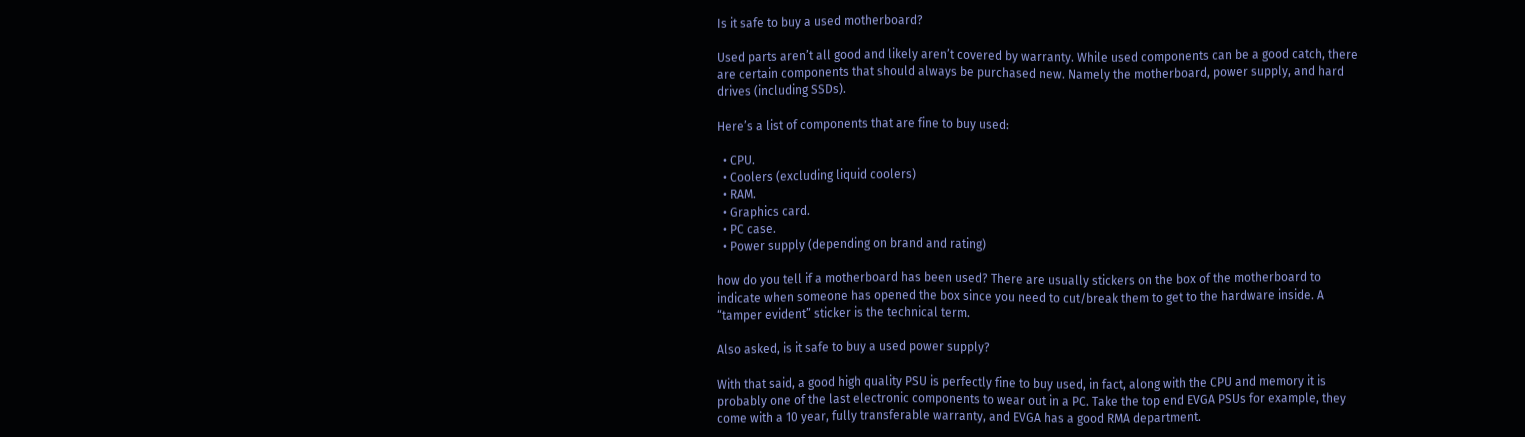Is it safe to buy a used motherboard?

Used parts aren’t all good and likely aren’t covered by warranty. While used components can be a good catch, there are certain components that should always be purchased new. Namely the motherboard, power supply, and hard drives (including SSDs).

Here’s a list of components that are fine to buy used:

  • CPU.
  • Coolers (excluding liquid coolers)
  • RAM.
  • Graphics card.
  • PC case.
  • Power supply (depending on brand and rating)

how do you tell if a motherboard has been used? There are usually stickers on the box of the motherboard to indicate when someone has opened the box since you need to cut/break them to get to the hardware inside. A “tamper evident” sticker is the technical term.

Also asked, is it safe to buy a used power supply?

With that said, a good high quality PSU is perfectly fine to buy used, in fact, along with the CPU and memory it is probably one of the last electronic components to wear out in a PC. Take the top end EVGA PSUs for example, they come with a 10 year, fully transferable warranty, and EVGA has a good RMA department.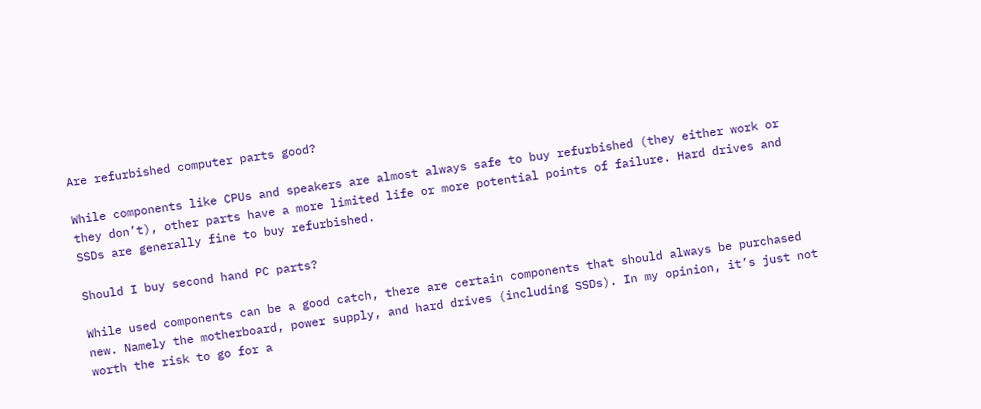Are refurbished computer parts good?

While components like CPUs and speakers are almost always safe to buy refurbished (they either work or they don’t), other parts have a more limited life or more potential points of failure. Hard drives and SSDs are generally fine to buy refurbished.

Should I buy second hand PC parts?

While used components can be a good catch, there are certain components that should always be purchased new. Namely the motherboard, power supply, and hard drives (including SSDs). In my opinion, it’s just not worth the risk to go for a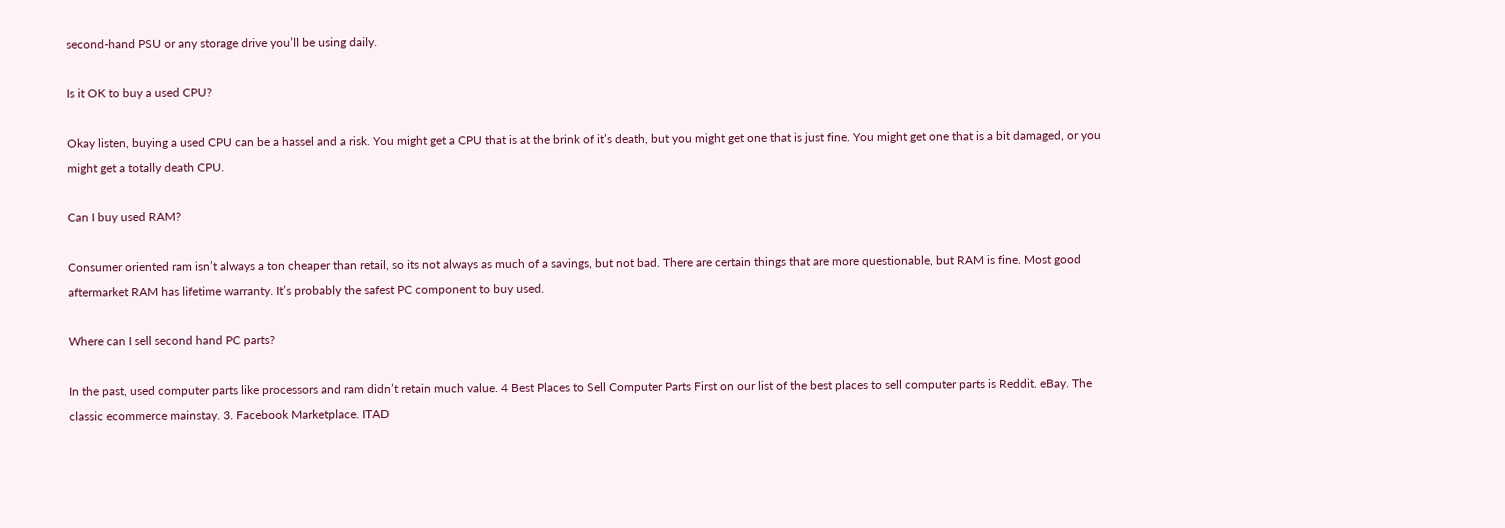second-hand PSU or any storage drive you’ll be using daily.

Is it OK to buy a used CPU?

Okay listen, buying a used CPU can be a hassel and a risk. You might get a CPU that is at the brink of it’s death, but you might get one that is just fine. You might get one that is a bit damaged, or you might get a totally death CPU.

Can I buy used RAM?

Consumer oriented ram isn’t always a ton cheaper than retail, so its not always as much of a savings, but not bad. There are certain things that are more questionable, but RAM is fine. Most good aftermarket RAM has lifetime warranty. It’s probably the safest PC component to buy used.

Where can I sell second hand PC parts?

In the past, used computer parts like processors and ram didn’t retain much value. 4 Best Places to Sell Computer Parts First on our list of the best places to sell computer parts is Reddit. eBay. The classic ecommerce mainstay. 3. Facebook Marketplace. ITAD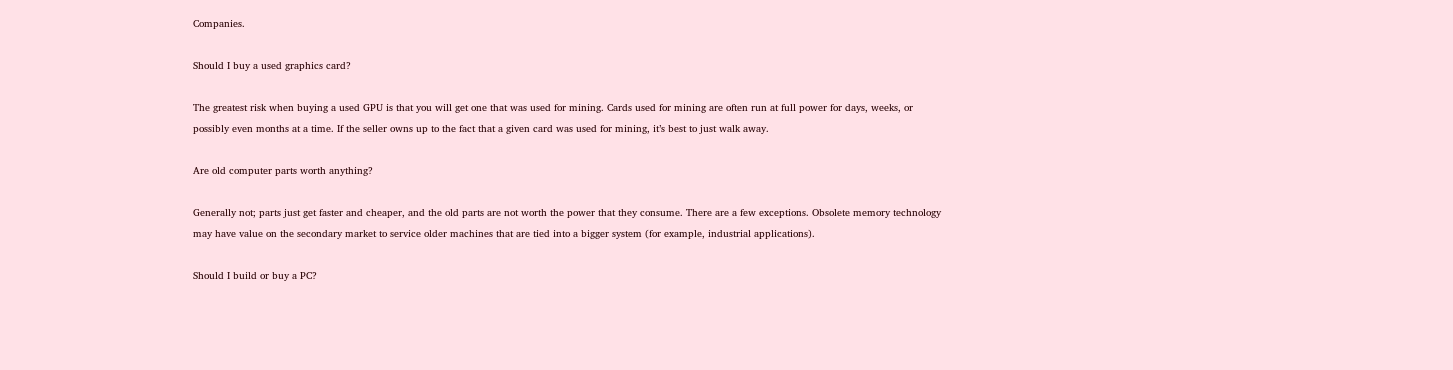Companies.

Should I buy a used graphics card?

The greatest risk when buying a used GPU is that you will get one that was used for mining. Cards used for mining are often run at full power for days, weeks, or possibly even months at a time. If the seller owns up to the fact that a given card was used for mining, it’s best to just walk away.

Are old computer parts worth anything?

Generally not; parts just get faster and cheaper, and the old parts are not worth the power that they consume. There are a few exceptions. Obsolete memory technology may have value on the secondary market to service older machines that are tied into a bigger system (for example, industrial applications).

Should I build or buy a PC?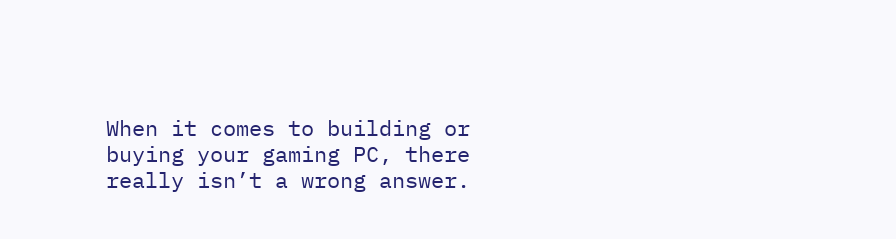When it comes to building or buying your gaming PC, there really isn’t a wrong answer.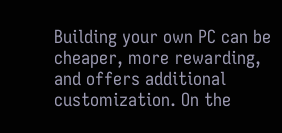Building your own PC can be cheaper, more rewarding, and offers additional customization. On the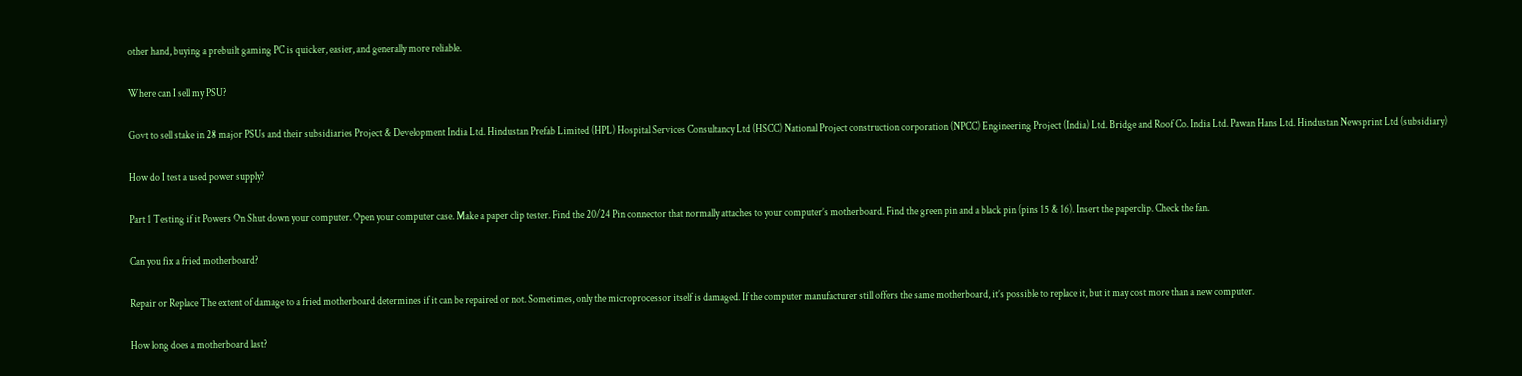other hand, buying a prebuilt gaming PC is quicker, easier, and generally more reliable.

Where can I sell my PSU?

Govt to sell stake in 28 major PSUs and their subsidiaries Project & Development India Ltd. Hindustan Prefab Limited (HPL) Hospital Services Consultancy Ltd (HSCC) National Project construction corporation (NPCC) Engineering Project (India) Ltd. Bridge and Roof Co. India Ltd. Pawan Hans Ltd. Hindustan Newsprint Ltd (subsidiary)

How do I test a used power supply?

Part 1 Testing if it Powers On Shut down your computer. Open your computer case. Make a paper clip tester. Find the 20/24 Pin connector that normally attaches to your computer’s motherboard. Find the green pin and a black pin (pins 15 & 16). Insert the paperclip. Check the fan.

Can you fix a fried motherboard?

Repair or Replace The extent of damage to a fried motherboard determines if it can be repaired or not. Sometimes, only the microprocessor itself is damaged. If the computer manufacturer still offers the same motherboard, it’s possible to replace it, but it may cost more than a new computer.

How long does a motherboard last?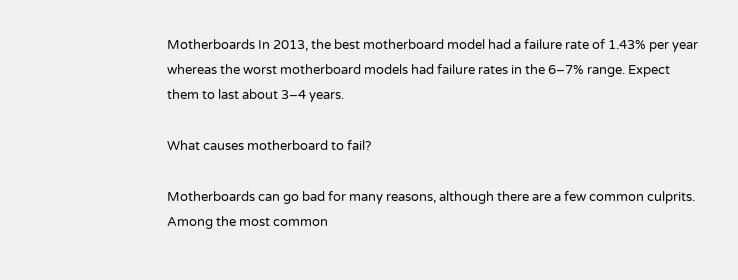Motherboards In 2013, the best motherboard model had a failure rate of 1.43% per year whereas the worst motherboard models had failure rates in the 6–7% range. Expect them to last about 3–4 years.

What causes motherboard to fail?

Motherboards can go bad for many reasons, although there are a few common culprits. Among the most common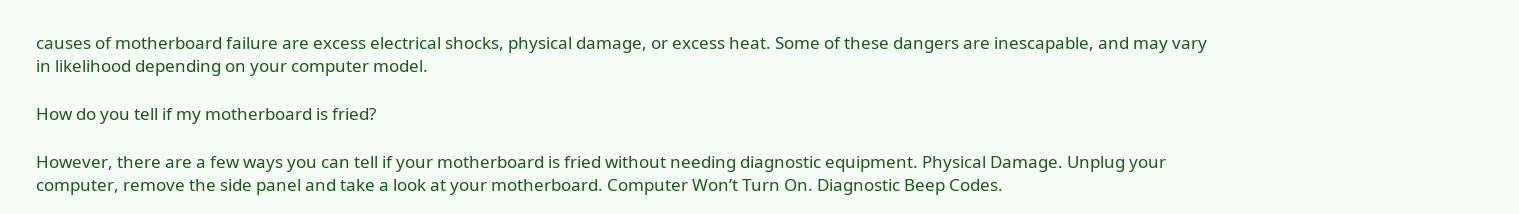causes of motherboard failure are excess electrical shocks, physical damage, or excess heat. Some of these dangers are inescapable, and may vary in likelihood depending on your computer model.

How do you tell if my motherboard is fried?

However, there are a few ways you can tell if your motherboard is fried without needing diagnostic equipment. Physical Damage. Unplug your computer, remove the side panel and take a look at your motherboard. Computer Won’t Turn On. Diagnostic Beep Codes.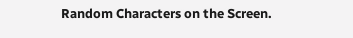Random Characters on the Screen.